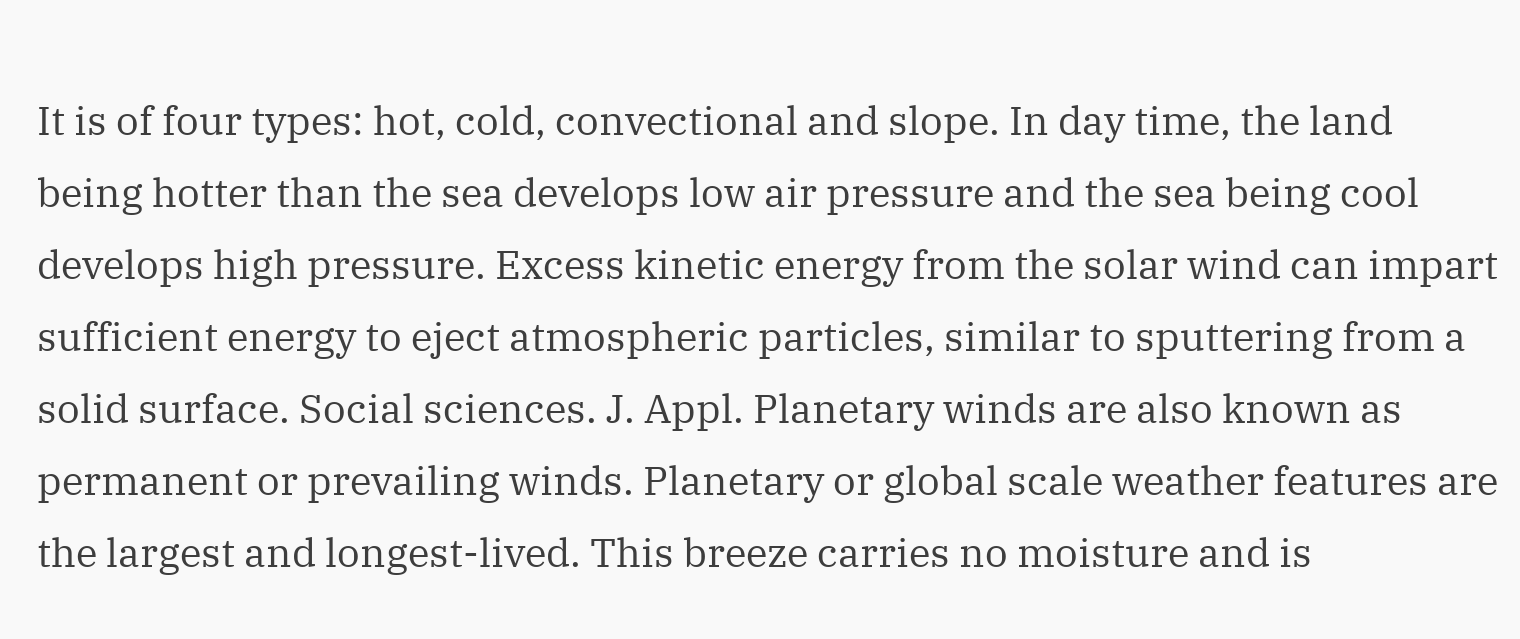It is of four types: hot, cold, convectional and slope. In day time, the land being hotter than the sea develops low air pressure and the sea being cool develops high pressure. Excess kinetic energy from the solar wind can impart sufficient energy to eject atmospheric particles, similar to sputtering from a solid surface. Social sciences. J. Appl. Planetary winds are also known as permanent or prevailing winds. Planetary or global scale weather features are the largest and longest-lived. This breeze carries no moisture and is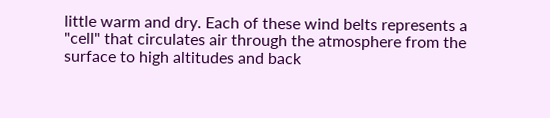little warm and dry. Each of these wind belts represents a "cell" that circulates air through the atmosphere from the surface to high altitudes and back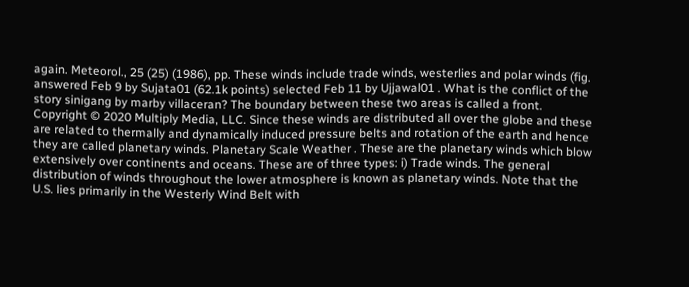again. Meteorol., 25 (25) (1986), pp. These winds include trade winds, westerlies and polar winds (fig. answered Feb 9 by Sujata01 (62.1k points) selected Feb 11 by Ujjawal01 . What is the conflict of the story sinigang by marby villaceran? The boundary between these two areas is called a front. Copyright © 2020 Multiply Media, LLC. Since these winds are distributed all over the globe and these are related to thermally and dynamically induced pressure belts and rotation of the earth and hence they are called planetary winds. Planetary Scale Weather . These are the planetary winds which blow extensively over continents and oceans. These are of three types: i) Trade winds. The general distribution of winds throughout the lower atmosphere is known as planetary winds. Note that the U.S. lies primarily in the Westerly Wind Belt with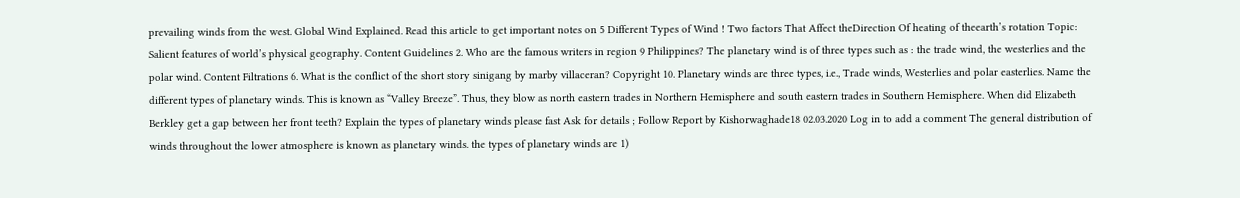prevailing winds from the west. Global Wind Explained. Read this article to get important notes on 5 Different Types of Wind ! Two factors That Affect theDirection Of heating of theearth’s rotation Topic: Salient features of world’s physical geography. Content Guidelines 2. Who are the famous writers in region 9 Philippines? The planetary wind is of three types such as : the trade wind, the westerlies and the polar wind. Content Filtrations 6. What is the conflict of the short story sinigang by marby villaceran? Copyright 10. Planetary winds are three types, i.e., Trade winds, Westerlies and polar easterlies. Name the different types of planetary winds. This is known as “Valley Breeze”. Thus, they blow as north eastern trades in Northern Hemisphere and south eastern trades in Southern Hemisphere. When did Elizabeth Berkley get a gap between her front teeth? Explain the types of planetary winds please fast Ask for details ; Follow Report by Kishorwaghade18 02.03.2020 Log in to add a comment The general distribution of winds throughout the lower atmosphere is known as planetary winds. the types of planetary winds are 1)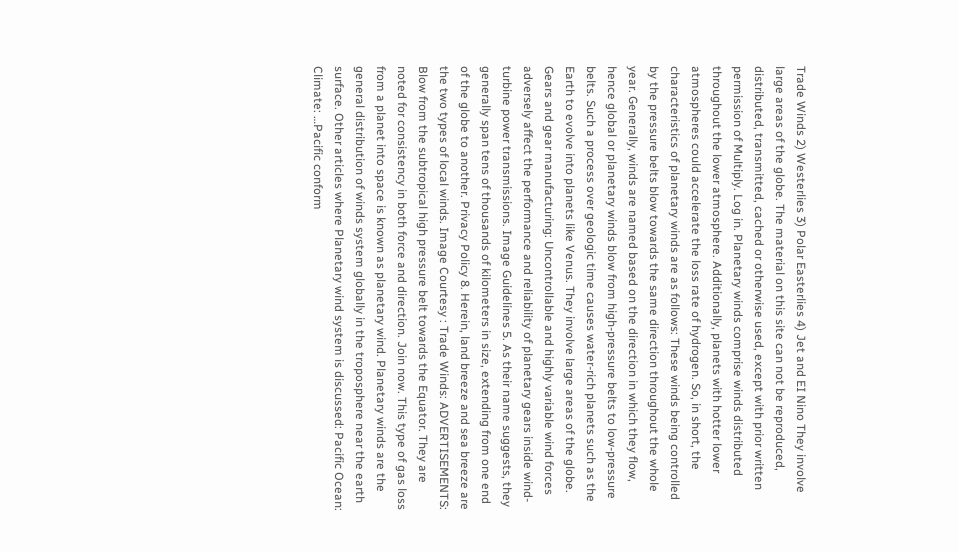Trade Winds 2) Westerlies 3) Polar Easterlies 4) Jet and EI Nino They involve large areas of the globe. The material on this site can not be reproduced, distributed, transmitted, cached or otherwise used, except with prior written permission of Multiply. Log in. Planetary winds comprise winds distributed throughout the lower atmosphere. Additionally, planets with hotter lower atmospheres could accelerate the loss rate of hydrogen. So, in short, the characteristics of planetary winds are as follows: These winds being controlled by the pressure belts blow towards the same direction throughout the whole year. Generally, winds are named based on the direction in which they flow, hence global or planetary winds blow from high-pressure belts to low-pressure belts. Such a process over geologic time causes water-rich planets such as the Earth to evolve into planets like Venus. They involve large areas of the globe. Gears and gear manufacturing: Uncontrollable and highly variable wind forces adversely affect the performance and reliability of planetary gears inside wind-turbine power transmissions. Image Guidelines 5. As their name suggests, they generally span tens of thousands of kilometers in size, extending from one end of the globe to another. Privacy Policy 8. Herein, land breeze and sea breeze are the two types of local winds. Image Courtesy : Trade Winds: ADVERTISEMENTS: Blow from the subtropical high pressure belt towards the Equator. They are noted for consistency in both force and direction. Join now. This type of gas loss from a planet into space is known as planetary wind. Planetary winds are the general distribution of winds system globally in the troposphere near the earth surface. Other articles where Planetary wind system is discussed: Pacific Ocean: Climate: …Pacific conform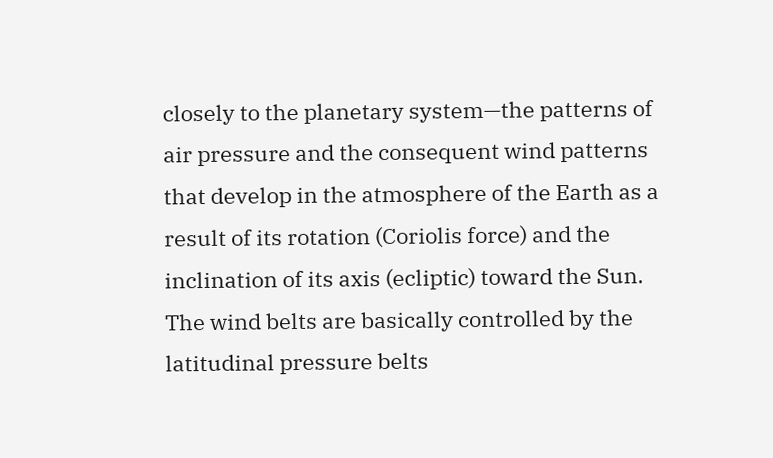closely to the planetary system—the patterns of air pressure and the consequent wind patterns that develop in the atmosphere of the Earth as a result of its rotation (Coriolis force) and the inclination of its axis (ecliptic) toward the Sun. The wind belts are basically controlled by the latitudinal pressure belts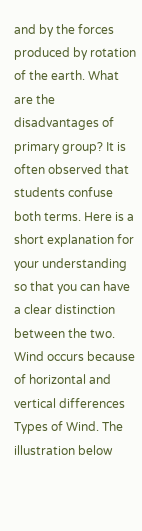and by the forces produced by rotation of the earth. What are the disadvantages of primary group? It is often observed that students confuse both terms. Here is a short explanation for your understanding so that you can have a clear distinction between the two. Wind occurs because of horizontal and vertical differences Types of Wind. The illustration below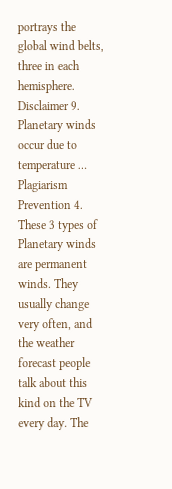portrays the global wind belts, three in each hemisphere. Disclaimer 9. Planetary winds occur due to temperature … Plagiarism Prevention 4. These 3 types of Planetary winds are permanent winds. They usually change very often, and the weather forecast people talk about this kind on the TV every day. The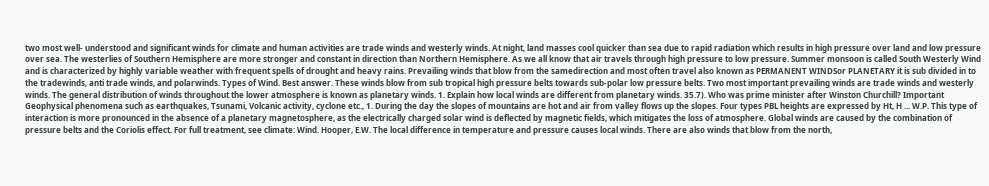two most well- understood and significant winds for climate and human activities are trade winds and westerly winds. At night, land masses cool quicker than sea due to rapid radiation which results in high pressure over land and low pressure over sea. The westerlies of Southern Hemisphere are more stronger and constant in direction than Northern Hemisphere. As we all know that air travels through high pressure to low pressure. Summer monsoon is called South Westerly Wind and is characterized by highly variable weather with frequent spells of drought and heavy rains. Prevailing winds that blow from the samedirection and most often travel also known as PERMANENT WINDSor PLANETARY it is sub divided in to the tradewinds, anti trade winds, and polarwinds. Types of Wind. Best answer. These winds blow from sub tropical high pressure belts towards sub-polar low pressure belts. Two most important prevailing winds are trade winds and westerly winds. The general distribution of winds throughout the lower atmosphere is known as planetary winds. 1. Explain how local winds are different from planetary winds. 35.7). Who was prime minister after Winston Churchill? Important Geophysical phenomena such as earthquakes, Tsunami, Volcanic activity, cyclone etc., 1. During the day the slopes of mountains are hot and air from valley flows up the slopes. Four types PBL heights are expressed by Ht, H ... W.P. This type of interaction is more pronounced in the absence of a planetary magnetosphere, as the electrically charged solar wind is deflected by magnetic fields, which mitigates the loss of atmosphere. Global winds are caused by the combination of pressure belts and the Coriolis effect. For full treatment, see climate: Wind. Hooper, E.W. The local difference in temperature and pressure causes local winds. There are also winds that blow from the north,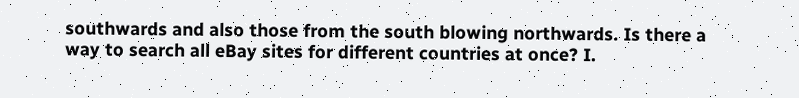southwards and also those from the south blowing northwards. Is there a way to search all eBay sites for different countries at once? I.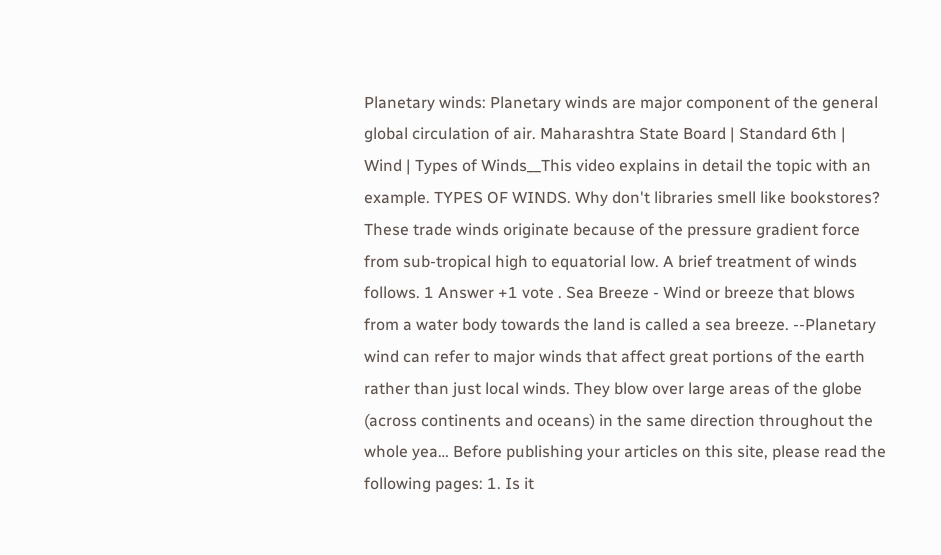Planetary winds: Planetary winds are major component of the general global circulation of air. Maharashtra State Board | Standard 6th | Wind | Types of Winds__This video explains in detail the topic with an example. TYPES OF WINDS. Why don't libraries smell like bookstores? These trade winds originate because of the pressure gradient force from sub-tropical high to equatorial low. A brief treatment of winds follows. 1 Answer +1 vote . Sea Breeze - Wind or breeze that blows from a water body towards the land is called a sea breeze. --Planetary wind can refer to major winds that affect great portions of the earth rather than just local winds. They blow over large areas of the globe (across continents and oceans) in the same direction throughout the whole yea… Before publishing your articles on this site, please read the following pages: 1. Is it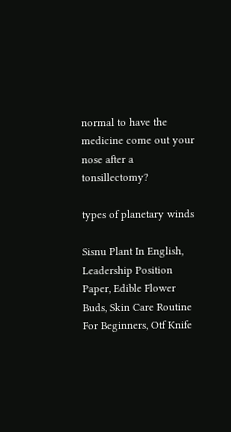normal to have the medicine come out your nose after a tonsillectomy?

types of planetary winds

Sisnu Plant In English, Leadership Position Paper, Edible Flower Buds, Skin Care Routine For Beginners, Otf Knife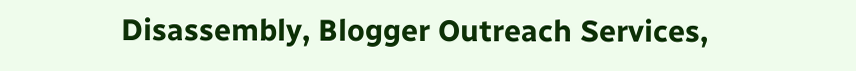Disassembly, Blogger Outreach Services,